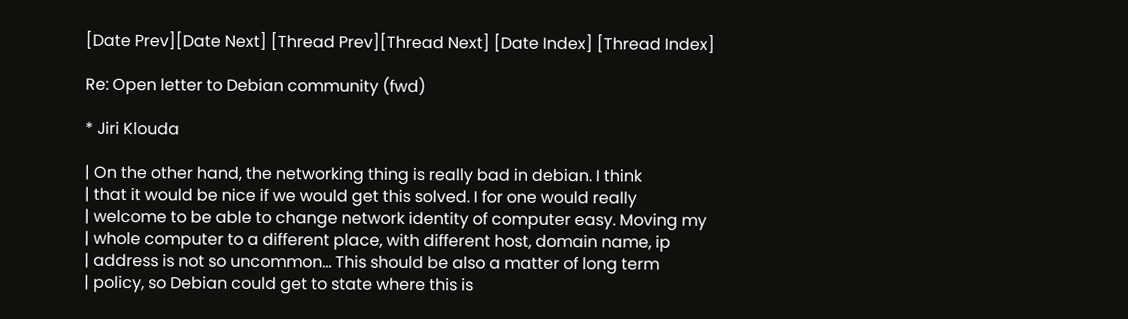[Date Prev][Date Next] [Thread Prev][Thread Next] [Date Index] [Thread Index]

Re: Open letter to Debian community (fwd)

* Jiri Klouda

| On the other hand, the networking thing is really bad in debian. I think
| that it would be nice if we would get this solved. I for one would really
| welcome to be able to change network identity of computer easy. Moving my
| whole computer to a different place, with different host, domain name, ip
| address is not so uncommon... This should be also a matter of long term
| policy, so Debian could get to state where this is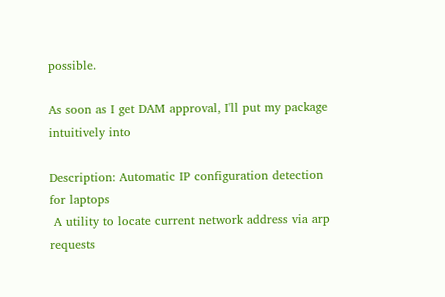possible.

As soon as I get DAM approval, I'll put my package intuitively into

Description: Automatic IP configuration detection for laptops
 A utility to locate current network address via arp requests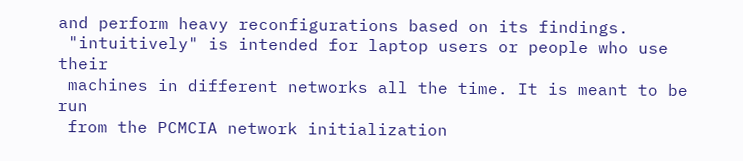and perform heavy reconfigurations based on its findings.
 "intuitively" is intended for laptop users or people who use their
 machines in different networks all the time. It is meant to be run
 from the PCMCIA network initialization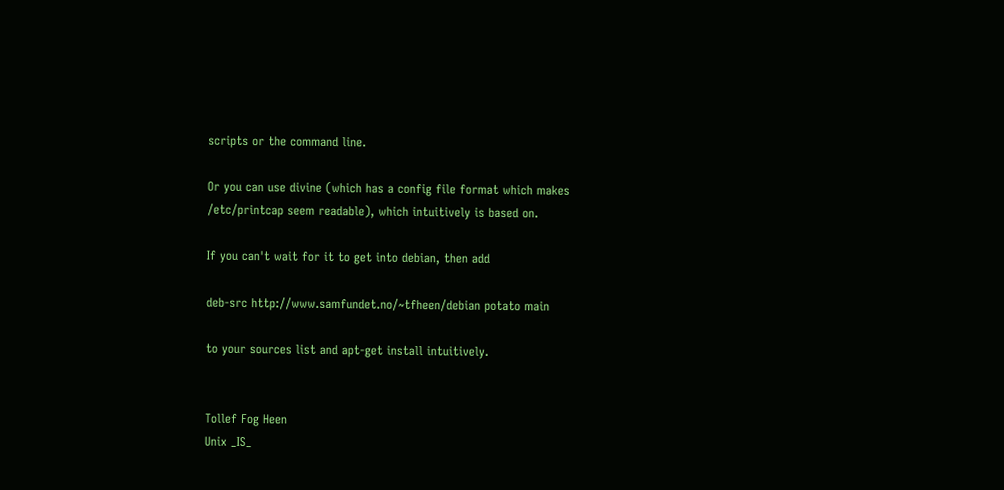scripts or the command line.

Or you can use divine (which has a config file format which makes
/etc/printcap seem readable), which intuitively is based on.

If you can't wait for it to get into debian, then add

deb-src http://www.samfundet.no/~tfheen/debian potato main

to your sources list and apt-get install intuitively.


Tollef Fog Heen
Unix _IS_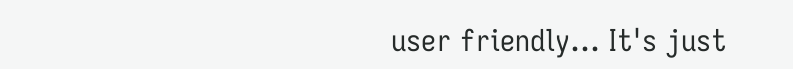user friendly... It's just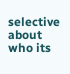selective about who its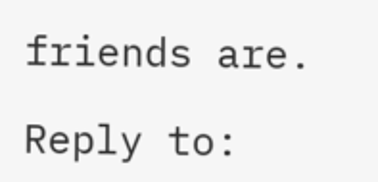friends are.

Reply to: